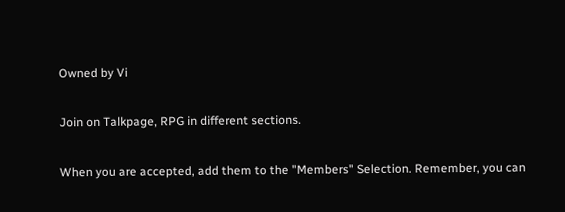Owned by Vi

Join on Talkpage, RPG in different sections.

When you are accepted, add them to the "Members" Selection. Remember, you can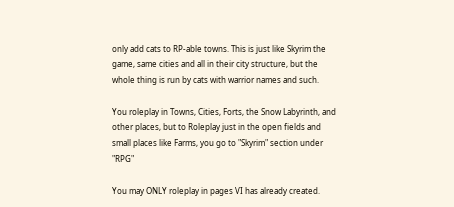only add cats to RP-able towns. This is just like Skyrim the game, same cities and all in their city structure, but the whole thing is run by cats with warrior names and such.

You roleplay in Towns, Cities, Forts, the Snow Labyrinth, and other places, but to Roleplay just in the open fields and small places like Farms, you go to "Skyrim" section under "RPG"

You may ONLY roleplay in pages VI has already created.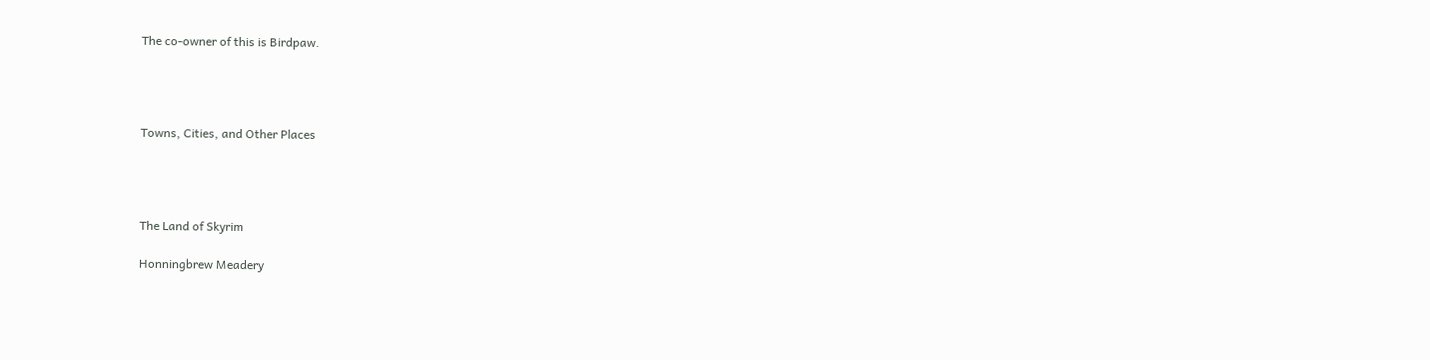The co-owner of this is Birdpaw.




Towns, Cities, and Other Places




The Land of Skyrim

Honningbrew Meadery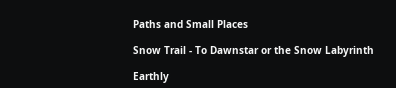Paths and Small Places

Snow Trail - To Dawnstar or the Snow Labyrinth

Earthly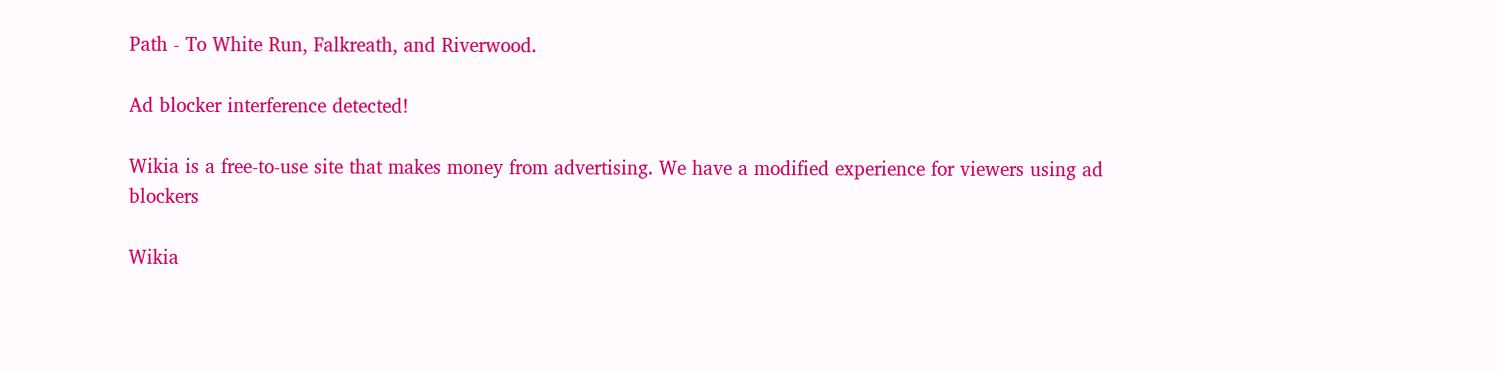Path - To White Run, Falkreath, and Riverwood.

Ad blocker interference detected!

Wikia is a free-to-use site that makes money from advertising. We have a modified experience for viewers using ad blockers

Wikia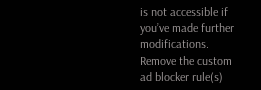is not accessible if you’ve made further modifications. Remove the custom ad blocker rule(s)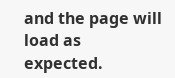and the page will load as expected.